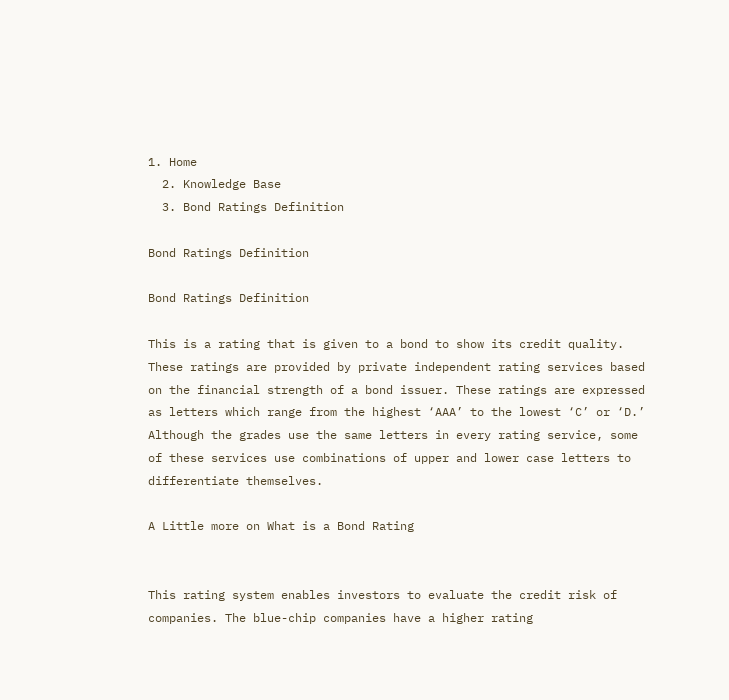1. Home
  2. Knowledge Base
  3. Bond Ratings Definition

Bond Ratings Definition

Bond Ratings Definition

This is a rating that is given to a bond to show its credit quality. These ratings are provided by private independent rating services based on the financial strength of a bond issuer. These ratings are expressed as letters which range from the highest ‘AAA’ to the lowest ‘C’ or ‘D.’ Although the grades use the same letters in every rating service, some of these services use combinations of upper and lower case letters to differentiate themselves.

A Little more on What is a Bond Rating


This rating system enables investors to evaluate the credit risk of companies. The blue-chip companies have a higher rating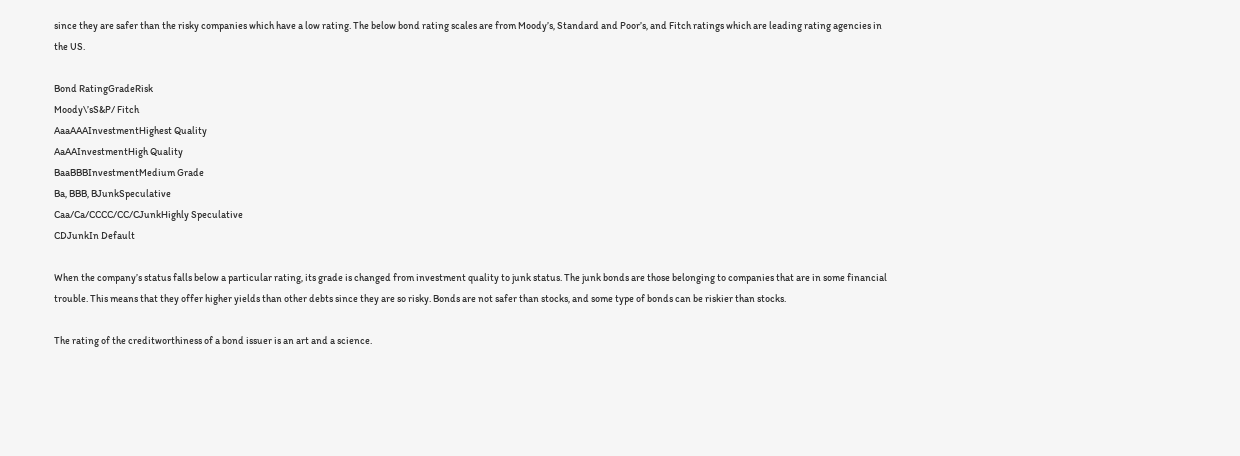since they are safer than the risky companies which have a low rating. The below bond rating scales are from Moody’s, Standard and Poor’s, and Fitch ratings which are leading rating agencies in the US.

Bond RatingGradeRisk
Moody\’sS&P/ Fitch
AaaAAAInvestmentHighest Quality
AaAAInvestmentHigh Quality
BaaBBBInvestmentMedium Grade
Ba, BBB, BJunkSpeculative
Caa/Ca/CCCC/CC/CJunkHighly Speculative
CDJunkIn Default

When the company’s status falls below a particular rating, its grade is changed from investment quality to junk status. The junk bonds are those belonging to companies that are in some financial trouble. This means that they offer higher yields than other debts since they are so risky. Bonds are not safer than stocks, and some type of bonds can be riskier than stocks.

The rating of the creditworthiness of a bond issuer is an art and a science.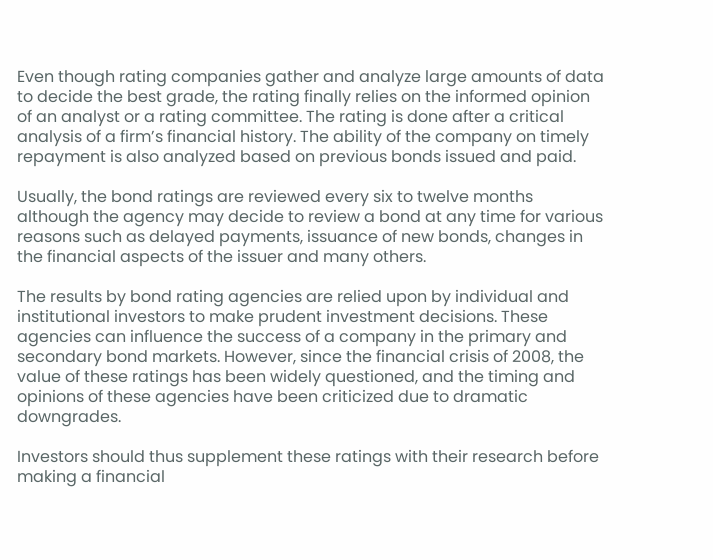Even though rating companies gather and analyze large amounts of data to decide the best grade, the rating finally relies on the informed opinion of an analyst or a rating committee. The rating is done after a critical analysis of a firm’s financial history. The ability of the company on timely repayment is also analyzed based on previous bonds issued and paid.

Usually, the bond ratings are reviewed every six to twelve months although the agency may decide to review a bond at any time for various reasons such as delayed payments, issuance of new bonds, changes in the financial aspects of the issuer and many others.

The results by bond rating agencies are relied upon by individual and institutional investors to make prudent investment decisions. These agencies can influence the success of a company in the primary and secondary bond markets. However, since the financial crisis of 2008, the value of these ratings has been widely questioned, and the timing and opinions of these agencies have been criticized due to dramatic downgrades.

Investors should thus supplement these ratings with their research before making a financial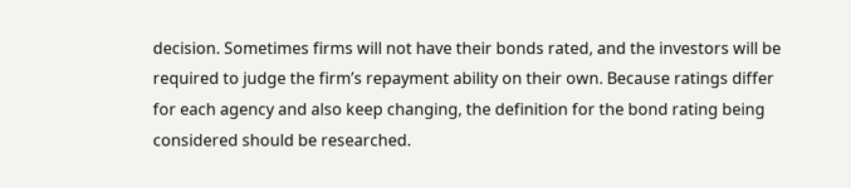decision. Sometimes firms will not have their bonds rated, and the investors will be required to judge the firm’s repayment ability on their own. Because ratings differ for each agency and also keep changing, the definition for the bond rating being considered should be researched.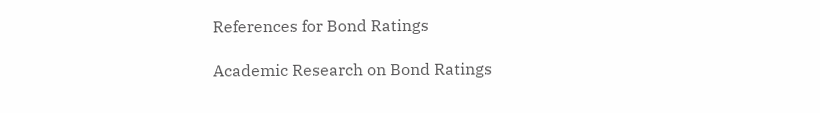References for Bond Ratings

Academic Research on Bond Ratings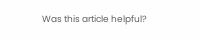Was this article helpful?